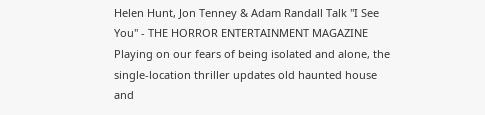Helen Hunt, Jon Tenney & Adam Randall Talk "I See You" - THE HORROR ENTERTAINMENT MAGAZINE
Playing on our fears of being isolated and alone, the single-location thriller updates old haunted house and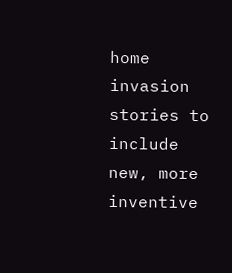home invasion stories to include new, more inventive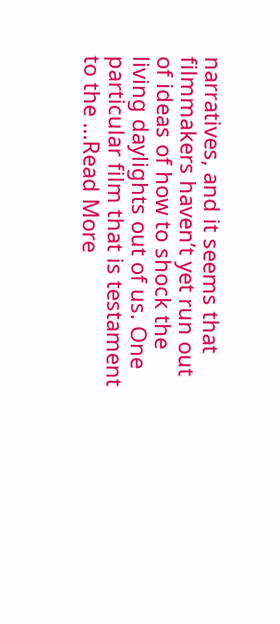narratives, and it seems that filmmakers haven’t yet run out of ideas of how to shock the living daylights out of us. One particular film that is testament to the ...Read More